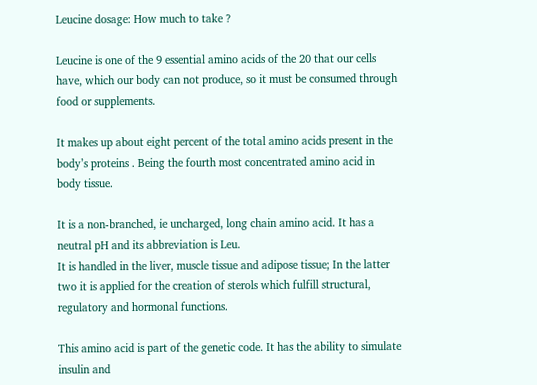Leucine dosage: How much to take ?

Leucine is one of the 9 essential amino acids of the 20 that our cells have, which our body can not produce, so it must be consumed through food or supplements.

It makes up about eight percent of the total amino acids present in the body’s proteins . Being the fourth most concentrated amino acid in body tissue.

It is a non-branched, ie uncharged, long chain amino acid. It has a neutral pH and its abbreviation is Leu.
It is handled in the liver, muscle tissue and adipose tissue; In the latter two it is applied for the creation of sterols which fulfill structural, regulatory and hormonal functions.

This amino acid is part of the genetic code. It has the ability to simulate insulin and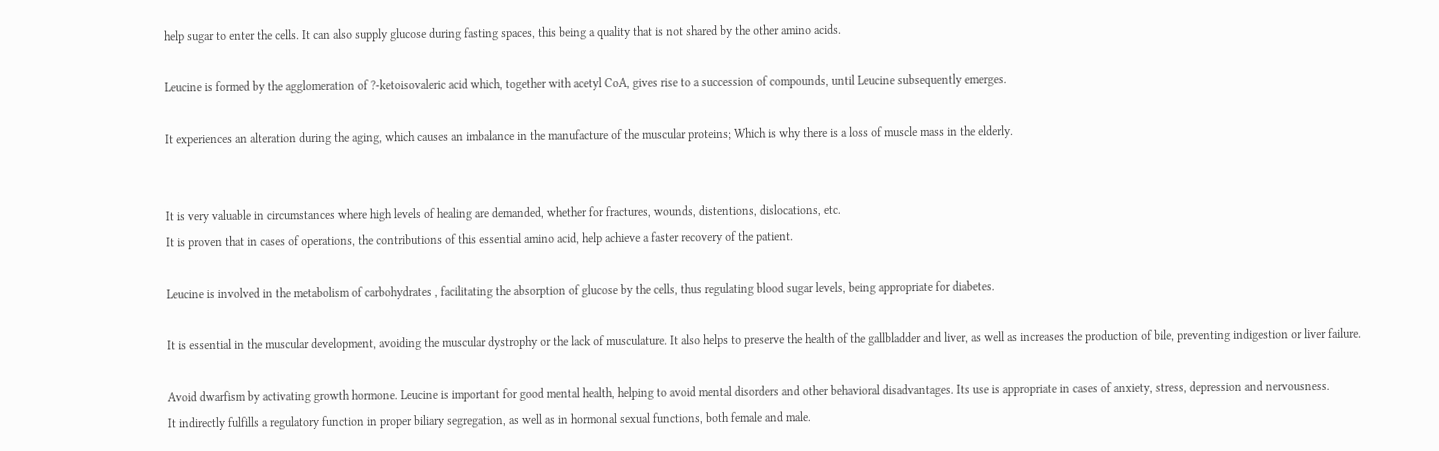help sugar to enter the cells. It can also supply glucose during fasting spaces, this being a quality that is not shared by the other amino acids.

Leucine is formed by the agglomeration of ?-ketoisovaleric acid which, together with acetyl CoA, gives rise to a succession of compounds, until Leucine subsequently emerges.

It experiences an alteration during the aging, which causes an imbalance in the manufacture of the muscular proteins; Which is why there is a loss of muscle mass in the elderly.


It is very valuable in circumstances where high levels of healing are demanded, whether for fractures, wounds, distentions, dislocations, etc.
It is proven that in cases of operations, the contributions of this essential amino acid, help achieve a faster recovery of the patient.

Leucine is involved in the metabolism of carbohydrates , facilitating the absorption of glucose by the cells, thus regulating blood sugar levels, being appropriate for diabetes.

It is essential in the muscular development, avoiding the muscular dystrophy or the lack of musculature. It also helps to preserve the health of the gallbladder and liver, as well as increases the production of bile, preventing indigestion or liver failure.

Avoid dwarfism by activating growth hormone. Leucine is important for good mental health, helping to avoid mental disorders and other behavioral disadvantages. Its use is appropriate in cases of anxiety, stress, depression and nervousness.
It indirectly fulfills a regulatory function in proper biliary segregation, as well as in hormonal sexual functions, both female and male.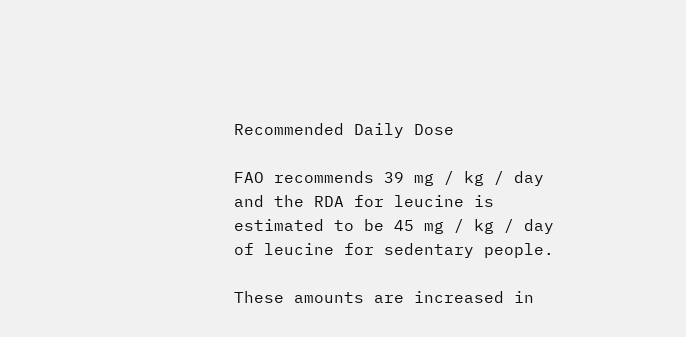Recommended Daily Dose

FAO recommends 39 mg / kg / day and the RDA for leucine is estimated to be 45 mg / kg / day of leucine for sedentary people.

These amounts are increased in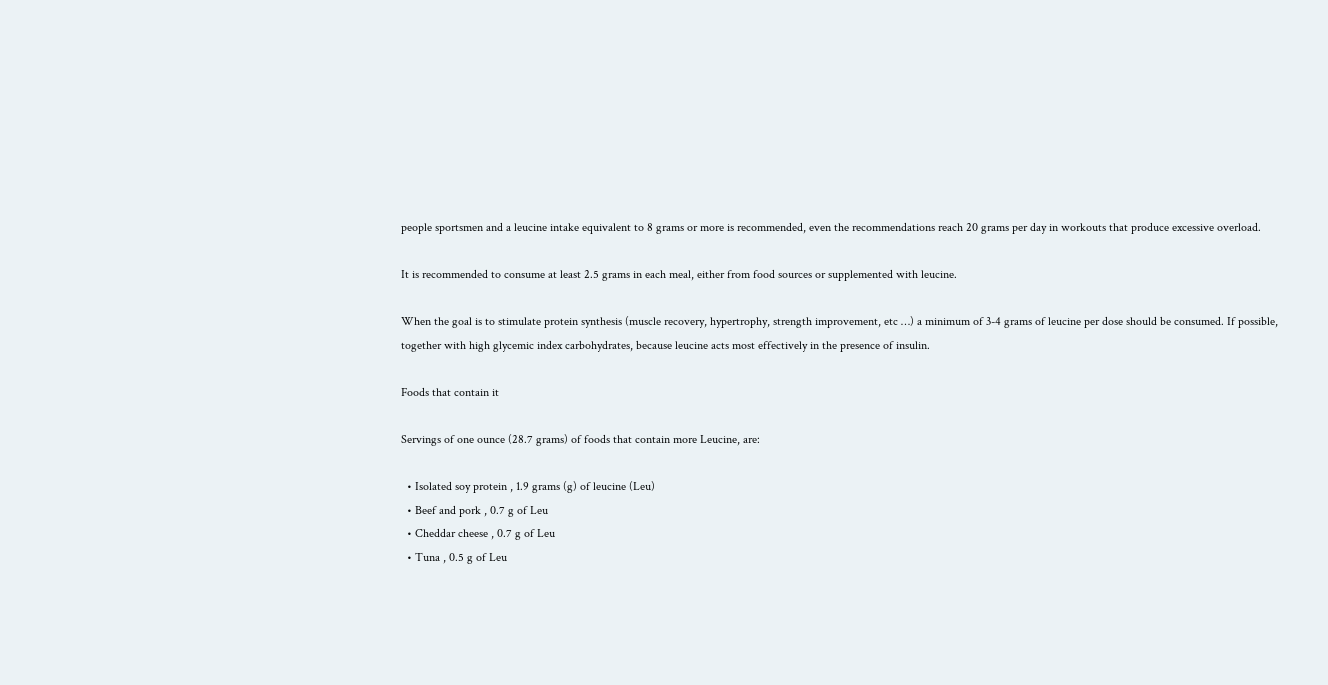people sportsmen and a leucine intake equivalent to 8 grams or more is recommended, even the recommendations reach 20 grams per day in workouts that produce excessive overload.

It is recommended to consume at least 2.5 grams in each meal, either from food sources or supplemented with leucine.

When the goal is to stimulate protein synthesis (muscle recovery, hypertrophy, strength improvement, etc …) a minimum of 3-4 grams of leucine per dose should be consumed. If possible, together with high glycemic index carbohydrates, because leucine acts most effectively in the presence of insulin.

Foods that contain it

Servings of one ounce (28.7 grams) of foods that contain more Leucine, are:

  • Isolated soy protein , 1.9 grams (g) of leucine (Leu)
  • Beef and pork , 0.7 g of Leu
  • Cheddar cheese , 0.7 g of Leu
  • Tuna , 0.5 g of Leu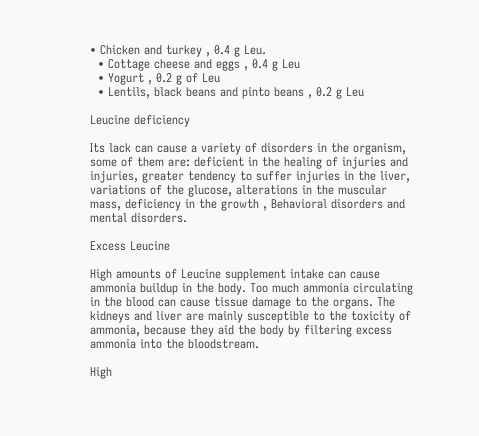• Chicken and turkey , 0.4 g Leu.
  • Cottage cheese and eggs , 0.4 g Leu
  • Yogurt , 0.2 g of Leu
  • Lentils, black beans and pinto beans , 0.2 g Leu

Leucine deficiency

Its lack can cause a variety of disorders in the organism, some of them are: deficient in the healing of injuries and injuries, greater tendency to suffer injuries in the liver, variations of the glucose, alterations in the muscular mass, deficiency in the growth , Behavioral disorders and mental disorders.

Excess Leucine

High amounts of Leucine supplement intake can cause ammonia buildup in the body. Too much ammonia circulating in the blood can cause tissue damage to the organs. The kidneys and liver are mainly susceptible to the toxicity of ammonia, because they aid the body by filtering excess ammonia into the bloodstream.

High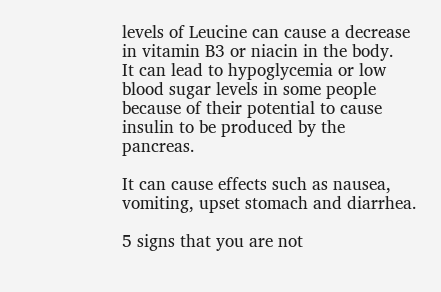levels of Leucine can cause a decrease in vitamin B3 or niacin in the body.
It can lead to hypoglycemia or low blood sugar levels in some people because of their potential to cause insulin to be produced by the pancreas.

It can cause effects such as nausea, vomiting, upset stomach and diarrhea.

5 signs that you are not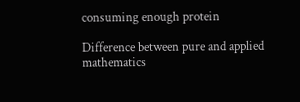consuming enough protein

Difference between pure and applied mathematics